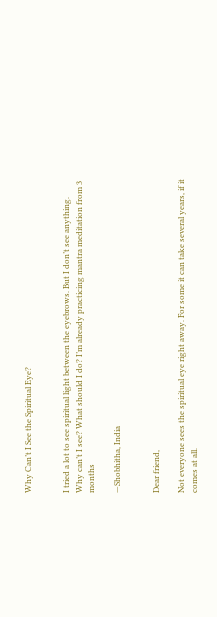Why Can’t I See the Spiritual Eye?


I tried a lot to see spiritual light between the eyebrows. But I don’t see anything. Why can’t I see? What should I do? I’m already practicing mantra meditation from 3 months

—Shobhitha, India


Dear friend,

Not everyone sees the spiritual eye right away. For some it can take several years, if it comes at all.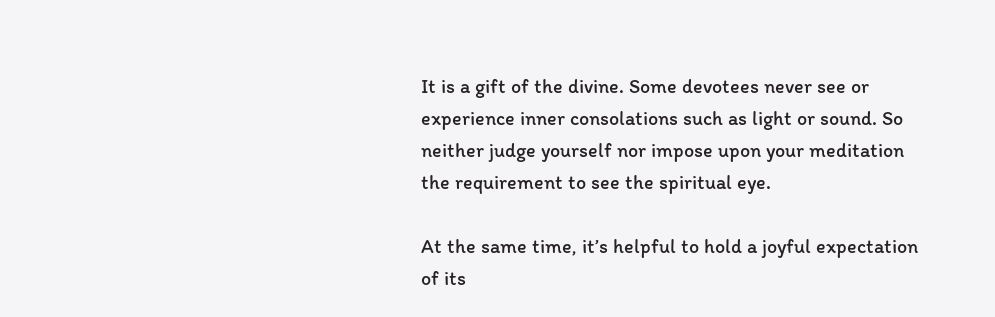It is a gift of the divine. Some devotees never see or experience inner consolations such as light or sound. So neither judge yourself nor impose upon your meditation the requirement to see the spiritual eye.

At the same time, it’s helpful to hold a joyful expectation of its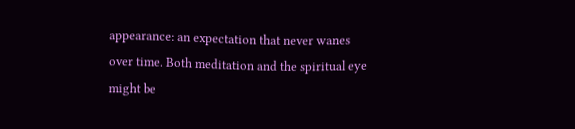appearance: an expectation that never wanes over time. Both meditation and the spiritual eye might be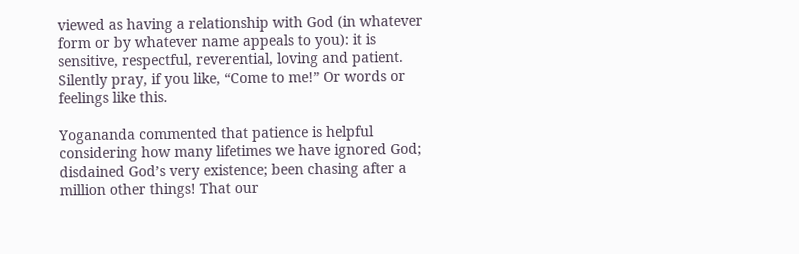viewed as having a relationship with God (in whatever form or by whatever name appeals to you): it is sensitive, respectful, reverential, loving and patient. Silently pray, if you like, “Come to me!” Or words or feelings like this.

Yogananda commented that patience is helpful considering how many lifetimes we have ignored God; disdained God’s very existence; been chasing after a million other things! That our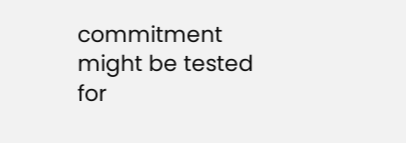commitment might be tested for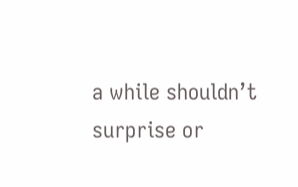a while shouldn’t surprise or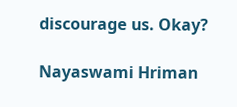discourage us. Okay?

Nayaswami Hriman